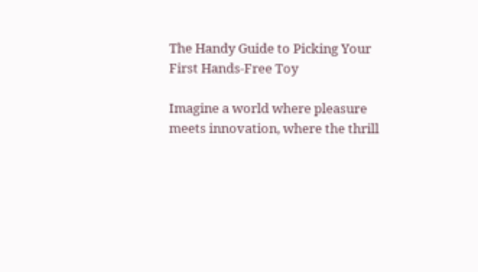The Handy Guide to Picking Your First Hands-Free Toy

Imagine a world where pleasure meets innovation, where the thrill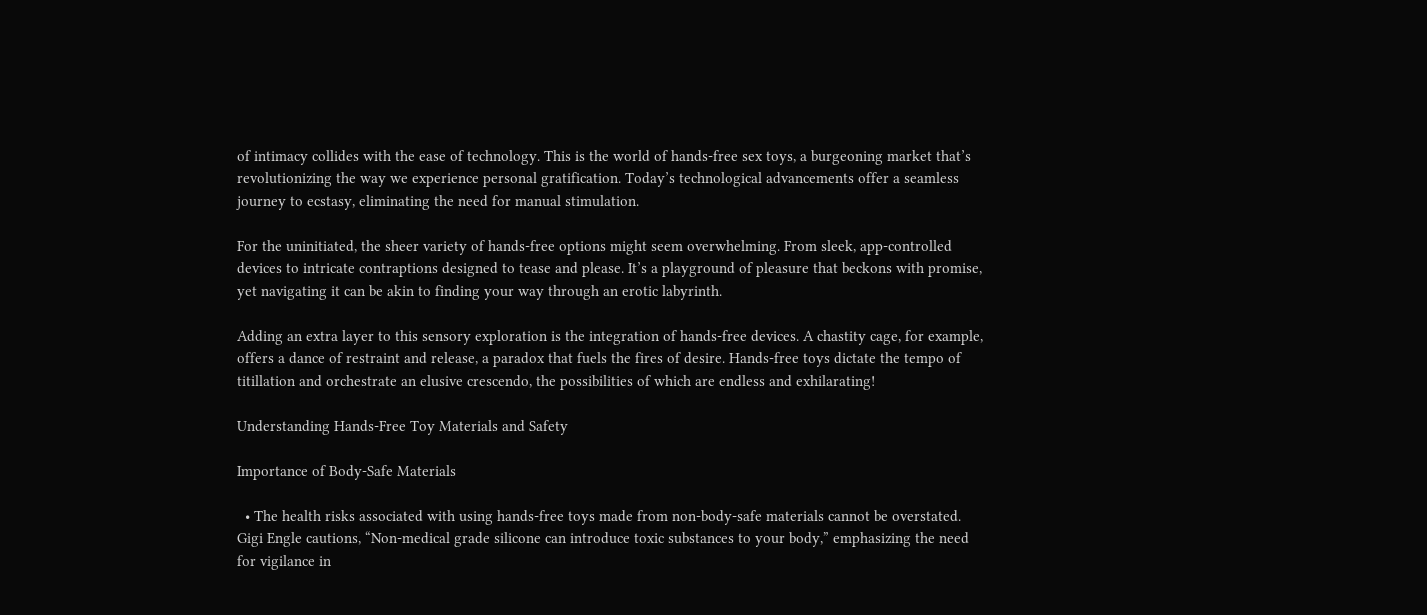of intimacy collides with the ease of technology. This is the world of hands-free sex toys, a burgeoning market that’s revolutionizing the way we experience personal gratification. Today’s technological advancements offer a seamless journey to ecstasy, eliminating the need for manual stimulation.

For the uninitiated, the sheer variety of hands-free options might seem overwhelming. From sleek, app-controlled devices to intricate contraptions designed to tease and please. It’s a playground of pleasure that beckons with promise, yet navigating it can be akin to finding your way through an erotic labyrinth.

Adding an extra layer to this sensory exploration is the integration of hands-free devices. A chastity cage, for example, offers a dance of restraint and release, a paradox that fuels the fires of desire. Hands-free toys dictate the tempo of titillation and orchestrate an elusive crescendo, the possibilities of which are endless and exhilarating!

Understanding Hands-Free Toy Materials and Safety

Importance of Body-Safe Materials

  • The health risks associated with using hands-free toys made from non-body-safe materials cannot be overstated. Gigi Engle cautions, “Non-medical grade silicone can introduce toxic substances to your body,” emphasizing the need for vigilance in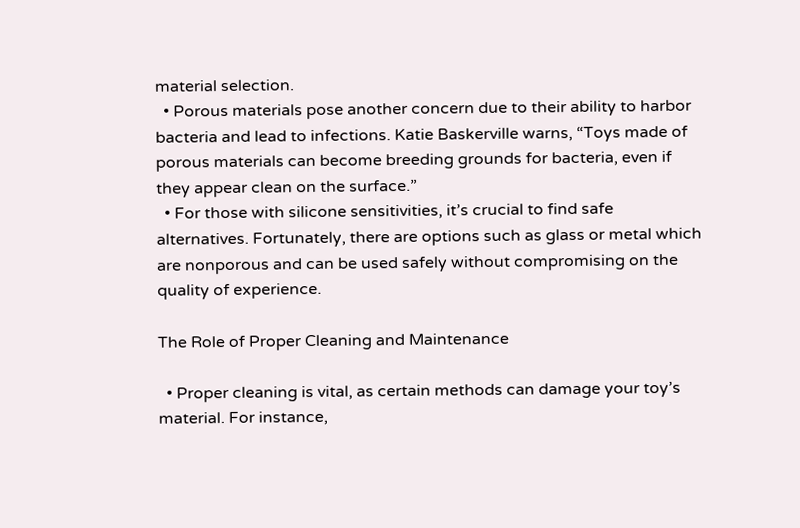material selection.
  • Porous materials pose another concern due to their ability to harbor bacteria and lead to infections. Katie Baskerville warns, “Toys made of porous materials can become breeding grounds for bacteria, even if they appear clean on the surface.”
  • For those with silicone sensitivities, it’s crucial to find safe alternatives. Fortunately, there are options such as glass or metal which are nonporous and can be used safely without compromising on the quality of experience.

The Role of Proper Cleaning and Maintenance

  • Proper cleaning is vital, as certain methods can damage your toy’s material. For instance,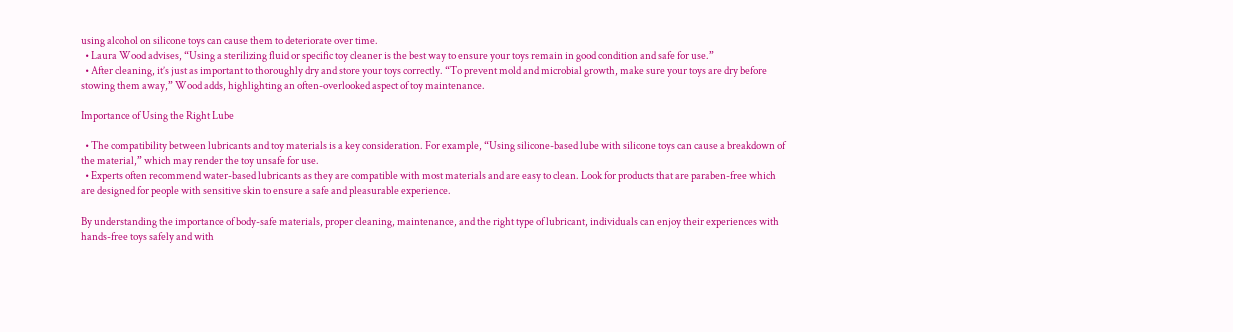using alcohol on silicone toys can cause them to deteriorate over time.
  • Laura Wood advises, “Using a sterilizing fluid or specific toy cleaner is the best way to ensure your toys remain in good condition and safe for use.”
  • After cleaning, it’s just as important to thoroughly dry and store your toys correctly. “To prevent mold and microbial growth, make sure your toys are dry before stowing them away,” Wood adds, highlighting an often-overlooked aspect of toy maintenance.

Importance of Using the Right Lube

  • The compatibility between lubricants and toy materials is a key consideration. For example, “Using silicone-based lube with silicone toys can cause a breakdown of the material,” which may render the toy unsafe for use.
  • Experts often recommend water-based lubricants as they are compatible with most materials and are easy to clean. Look for products that are paraben-free which are designed for people with sensitive skin to ensure a safe and pleasurable experience.

By understanding the importance of body-safe materials, proper cleaning, maintenance, and the right type of lubricant, individuals can enjoy their experiences with hands-free toys safely and with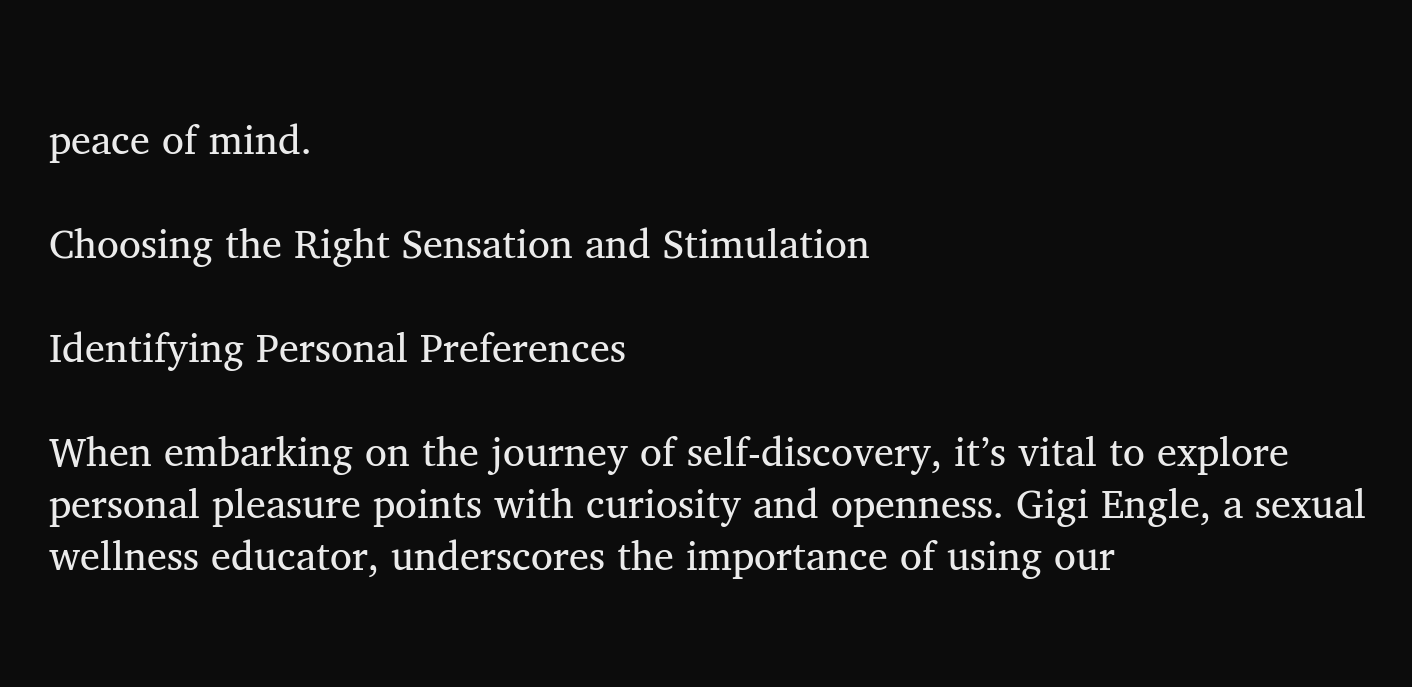peace of mind.

Choosing the Right Sensation and Stimulation

Identifying Personal Preferences

When embarking on the journey of self-discovery, it’s vital to explore personal pleasure points with curiosity and openness. Gigi Engle, a sexual wellness educator, underscores the importance of using our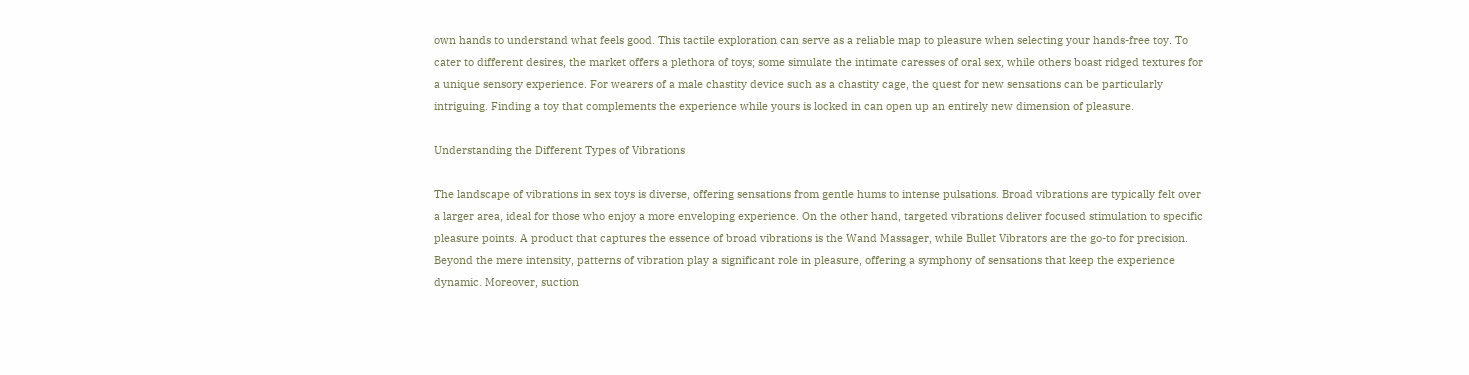own hands to understand what feels good. This tactile exploration can serve as a reliable map to pleasure when selecting your hands-free toy. To cater to different desires, the market offers a plethora of toys; some simulate the intimate caresses of oral sex, while others boast ridged textures for a unique sensory experience. For wearers of a male chastity device such as a chastity cage, the quest for new sensations can be particularly intriguing. Finding a toy that complements the experience while yours is locked in can open up an entirely new dimension of pleasure.

Understanding the Different Types of Vibrations

The landscape of vibrations in sex toys is diverse, offering sensations from gentle hums to intense pulsations. Broad vibrations are typically felt over a larger area, ideal for those who enjoy a more enveloping experience. On the other hand, targeted vibrations deliver focused stimulation to specific pleasure points. A product that captures the essence of broad vibrations is the Wand Massager, while Bullet Vibrators are the go-to for precision. Beyond the mere intensity, patterns of vibration play a significant role in pleasure, offering a symphony of sensations that keep the experience dynamic. Moreover, suction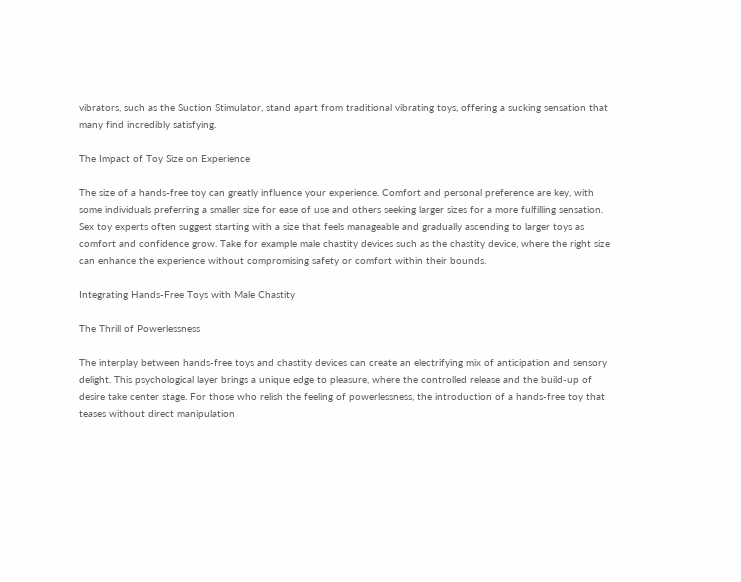vibrators, such as the Suction Stimulator, stand apart from traditional vibrating toys, offering a sucking sensation that many find incredibly satisfying.

The Impact of Toy Size on Experience

The size of a hands-free toy can greatly influence your experience. Comfort and personal preference are key, with some individuals preferring a smaller size for ease of use and others seeking larger sizes for a more fulfilling sensation. Sex toy experts often suggest starting with a size that feels manageable and gradually ascending to larger toys as comfort and confidence grow. Take for example male chastity devices such as the chastity device, where the right size can enhance the experience without compromising safety or comfort within their bounds.

Integrating Hands-Free Toys with Male Chastity

The Thrill of Powerlessness

The interplay between hands-free toys and chastity devices can create an electrifying mix of anticipation and sensory delight. This psychological layer brings a unique edge to pleasure, where the controlled release and the build-up of desire take center stage. For those who relish the feeling of powerlessness, the introduction of a hands-free toy that teases without direct manipulation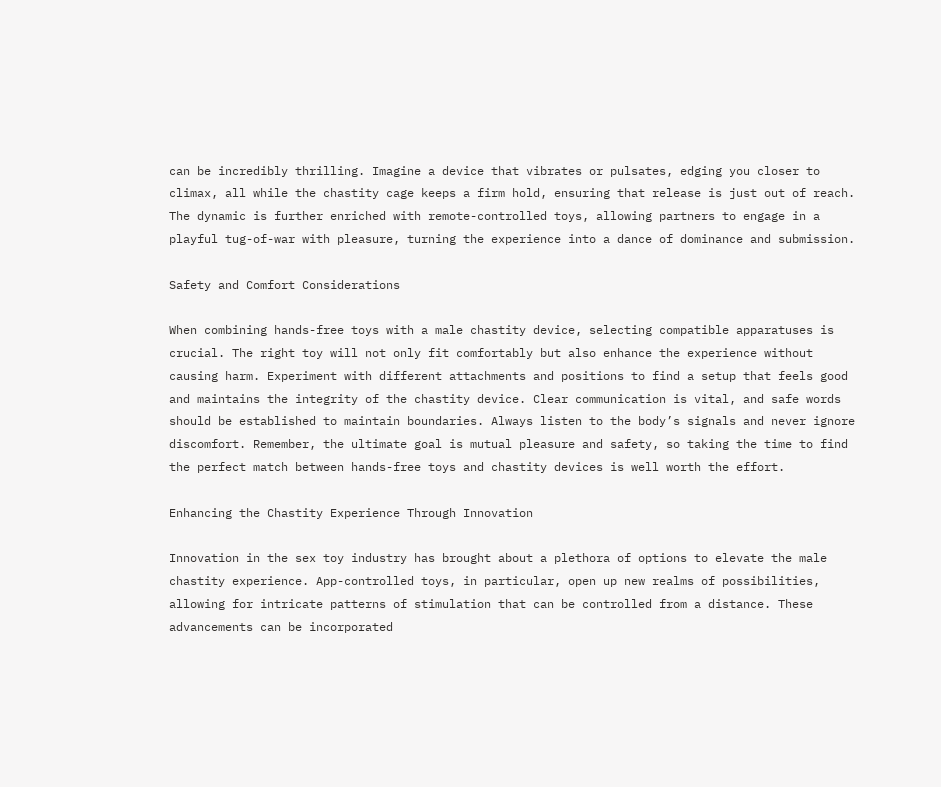can be incredibly thrilling. Imagine a device that vibrates or pulsates, edging you closer to climax, all while the chastity cage keeps a firm hold, ensuring that release is just out of reach. The dynamic is further enriched with remote-controlled toys, allowing partners to engage in a playful tug-of-war with pleasure, turning the experience into a dance of dominance and submission.

Safety and Comfort Considerations

When combining hands-free toys with a male chastity device, selecting compatible apparatuses is crucial. The right toy will not only fit comfortably but also enhance the experience without causing harm. Experiment with different attachments and positions to find a setup that feels good and maintains the integrity of the chastity device. Clear communication is vital, and safe words should be established to maintain boundaries. Always listen to the body’s signals and never ignore discomfort. Remember, the ultimate goal is mutual pleasure and safety, so taking the time to find the perfect match between hands-free toys and chastity devices is well worth the effort.

Enhancing the Chastity Experience Through Innovation

Innovation in the sex toy industry has brought about a plethora of options to elevate the male chastity experience. App-controlled toys, in particular, open up new realms of possibilities, allowing for intricate patterns of stimulation that can be controlled from a distance. These advancements can be incorporated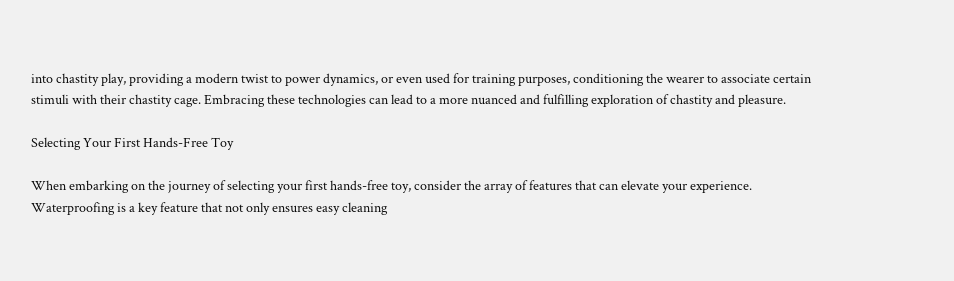into chastity play, providing a modern twist to power dynamics, or even used for training purposes, conditioning the wearer to associate certain stimuli with their chastity cage. Embracing these technologies can lead to a more nuanced and fulfilling exploration of chastity and pleasure.

Selecting Your First Hands-Free Toy

When embarking on the journey of selecting your first hands-free toy, consider the array of features that can elevate your experience. Waterproofing is a key feature that not only ensures easy cleaning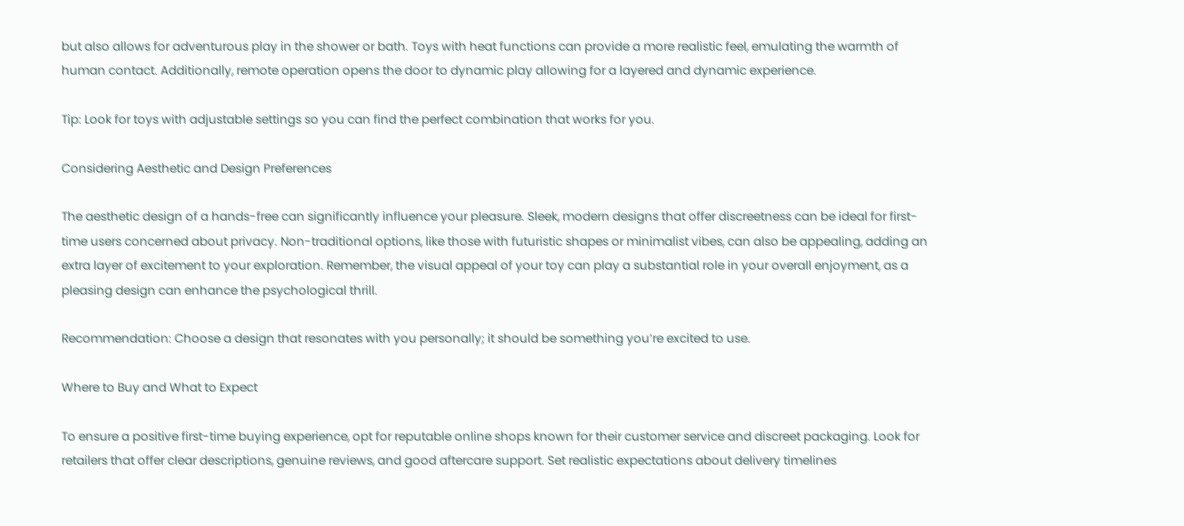but also allows for adventurous play in the shower or bath. Toys with heat functions can provide a more realistic feel, emulating the warmth of human contact. Additionally, remote operation opens the door to dynamic play allowing for a layered and dynamic experience.

Tip: Look for toys with adjustable settings so you can find the perfect combination that works for you.

Considering Aesthetic and Design Preferences

The aesthetic design of a hands-free can significantly influence your pleasure. Sleek, modern designs that offer discreetness can be ideal for first-time users concerned about privacy. Non-traditional options, like those with futuristic shapes or minimalist vibes, can also be appealing, adding an extra layer of excitement to your exploration. Remember, the visual appeal of your toy can play a substantial role in your overall enjoyment, as a pleasing design can enhance the psychological thrill.

Recommendation: Choose a design that resonates with you personally; it should be something you’re excited to use.

Where to Buy and What to Expect

To ensure a positive first-time buying experience, opt for reputable online shops known for their customer service and discreet packaging. Look for retailers that offer clear descriptions, genuine reviews, and good aftercare support. Set realistic expectations about delivery timelines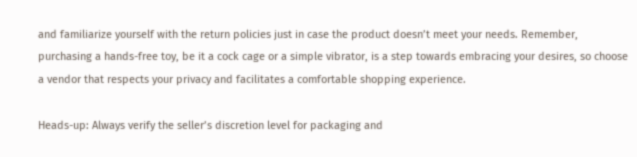and familiarize yourself with the return policies just in case the product doesn’t meet your needs. Remember, purchasing a hands-free toy, be it a cock cage or a simple vibrator, is a step towards embracing your desires, so choose a vendor that respects your privacy and facilitates a comfortable shopping experience.

Heads-up: Always verify the seller’s discretion level for packaging and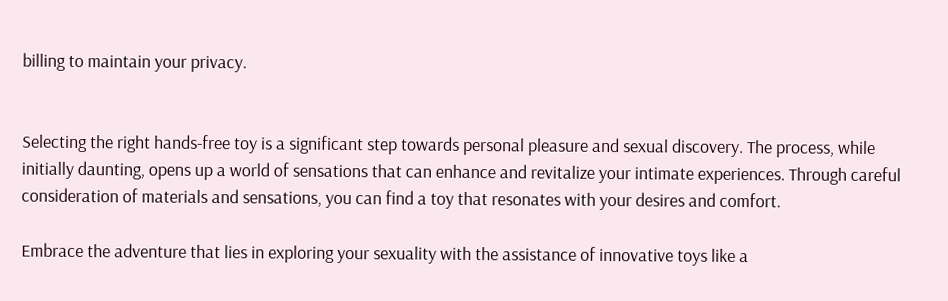billing to maintain your privacy.


Selecting the right hands-free toy is a significant step towards personal pleasure and sexual discovery. The process, while initially daunting, opens up a world of sensations that can enhance and revitalize your intimate experiences. Through careful consideration of materials and sensations, you can find a toy that resonates with your desires and comfort.

Embrace the adventure that lies in exploring your sexuality with the assistance of innovative toys like a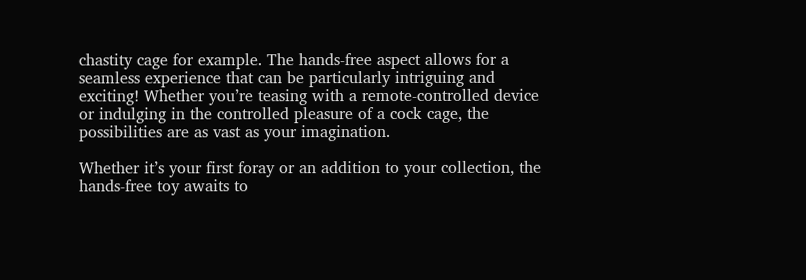chastity cage for example. The hands-free aspect allows for a seamless experience that can be particularly intriguing and exciting! Whether you’re teasing with a remote-controlled device or indulging in the controlled pleasure of a cock cage, the possibilities are as vast as your imagination.

Whether it’s your first foray or an addition to your collection, the hands-free toy awaits to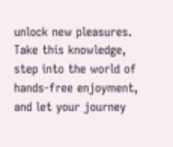unlock new pleasures. Take this knowledge, step into the world of hands-free enjoyment, and let your journey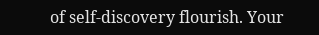of self-discovery flourish. Your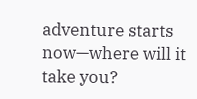adventure starts now—where will it take you?